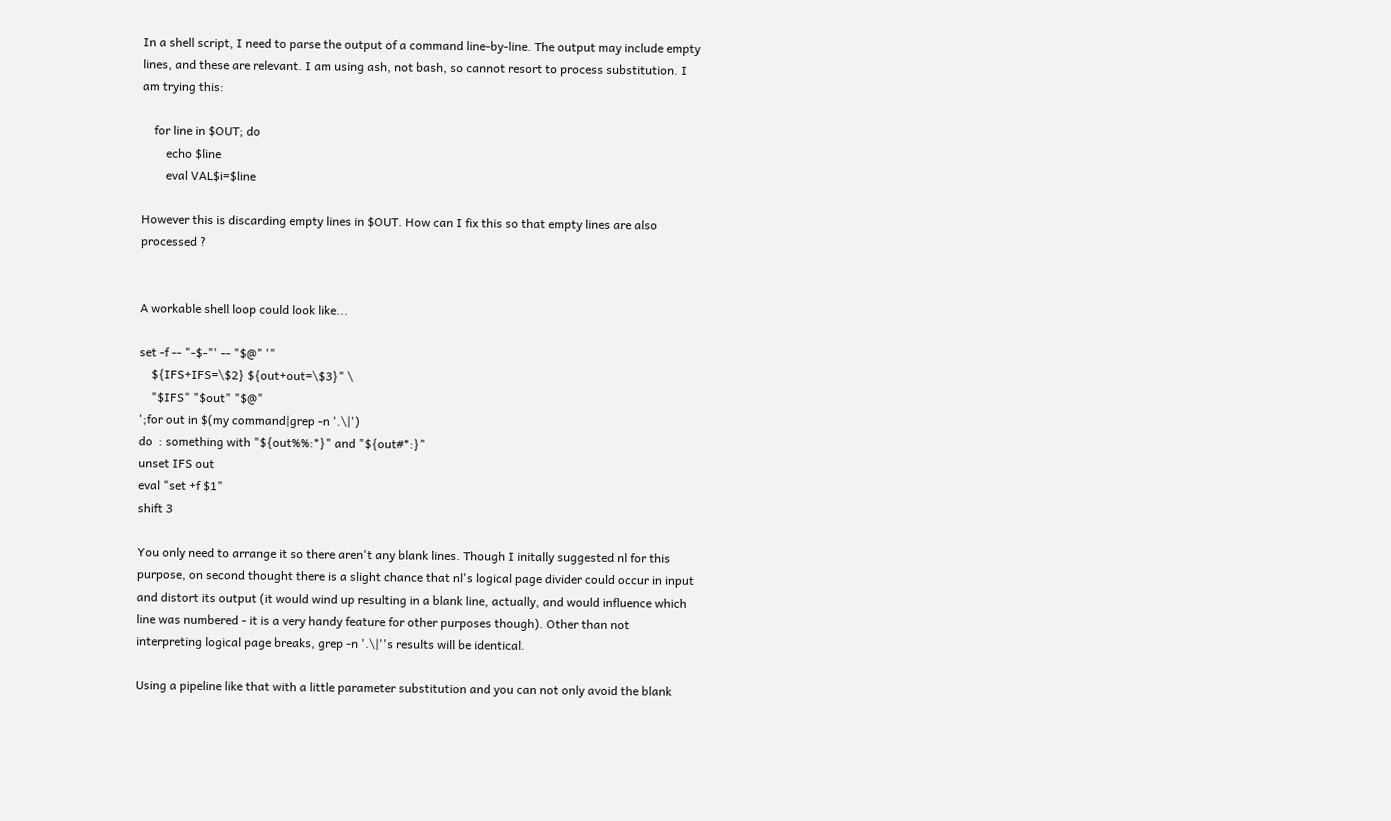In a shell script, I need to parse the output of a command line-by-line. The output may include empty lines, and these are relevant. I am using ash, not bash, so cannot resort to process substitution. I am trying this:

    for line in $OUT; do
        echo $line
        eval VAL$i=$line

However this is discarding empty lines in $OUT. How can I fix this so that empty lines are also processed ?


A workable shell loop could look like...

set -f -- "-$-"' -- "$@" '"
    ${IFS+IFS=\$2} ${out+out=\$3}" \
    "$IFS" "$out" "$@"
';for out in $(my command|grep -n '.\|')
do  : something with "${out%%:*}" and "${out#*:}"
unset IFS out
eval "set +f $1"
shift 3

You only need to arrange it so there aren't any blank lines. Though I initally suggested nl for this purpose, on second thought there is a slight chance that nl's logical page divider could occur in input and distort its output (it would wind up resulting in a blank line, actually, and would influence which line was numbered - it is a very handy feature for other purposes though). Other than not interpreting logical page breaks, grep -n '.\|''s results will be identical.

Using a pipeline like that with a little parameter substitution and you can not only avoid the blank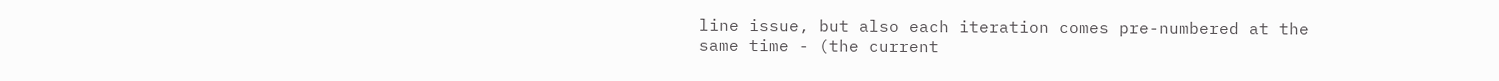line issue, but also each iteration comes pre-numbered at the same time - (the current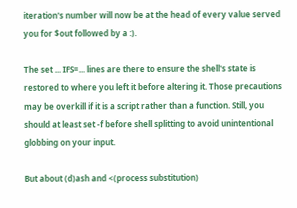iteration's number will now be at the head of every value served you for $out followed by a :).

The set ... IFS=... lines are there to ensure the shell's state is restored to where you left it before altering it. Those precautions may be overkill if it is a script rather than a function. Still, you should at least set -f before shell splitting to avoid unintentional globbing on your input.

But about (d)ash and <(process substitution)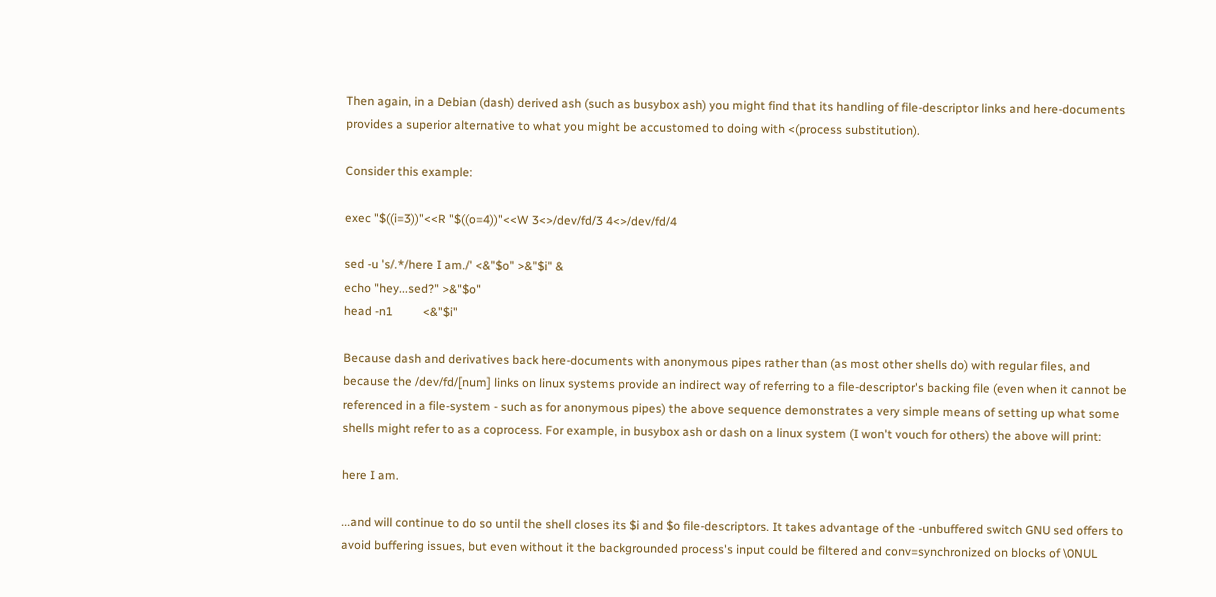Then again, in a Debian (dash) derived ash (such as busybox ash) you might find that its handling of file-descriptor links and here-documents provides a superior alternative to what you might be accustomed to doing with <(process substitution).

Consider this example:

exec "$((i=3))"<<R "$((o=4))"<<W 3<>/dev/fd/3 4<>/dev/fd/4

sed -u 's/.*/here I am./' <&"$o" >&"$i" &
echo "hey...sed?" >&"$o"
head -n1          <&"$i"

Because dash and derivatives back here-documents with anonymous pipes rather than (as most other shells do) with regular files, and because the /dev/fd/[num] links on linux systems provide an indirect way of referring to a file-descriptor's backing file (even when it cannot be referenced in a file-system - such as for anonymous pipes) the above sequence demonstrates a very simple means of setting up what some shells might refer to as a coprocess. For example, in busybox ash or dash on a linux system (I won't vouch for others) the above will print:

here I am.

...and will continue to do so until the shell closes its $i and $o file-descriptors. It takes advantage of the -unbuffered switch GNU sed offers to avoid buffering issues, but even without it the backgrounded process's input could be filtered and conv=synchronized on blocks of \0NUL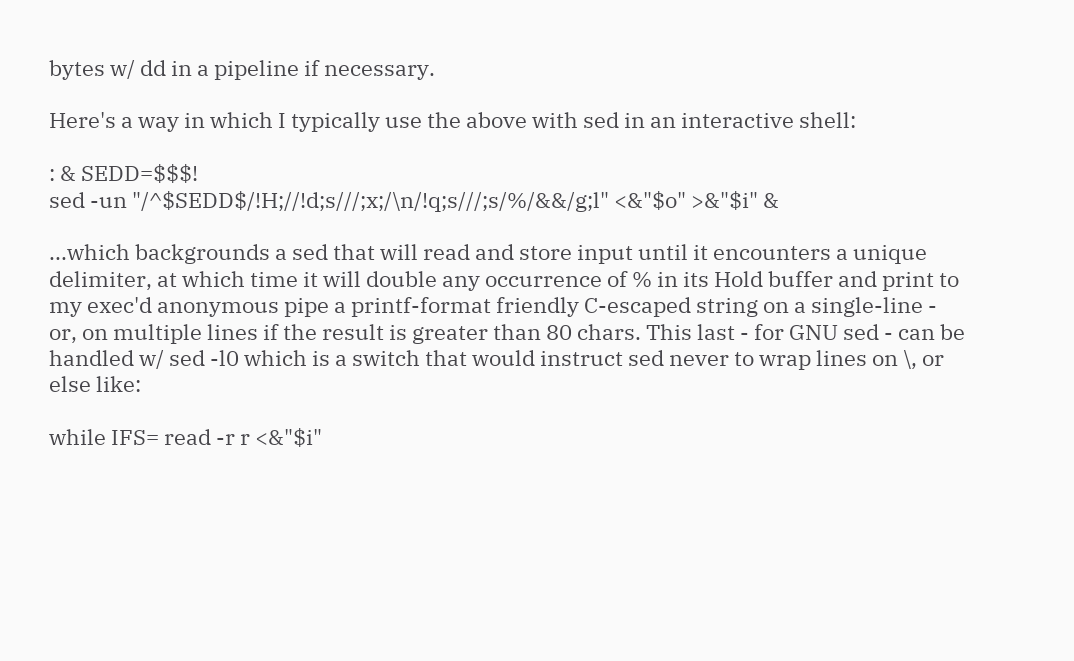bytes w/ dd in a pipeline if necessary.

Here's a way in which I typically use the above with sed in an interactive shell:

: & SEDD=$$$!
sed -un "/^$SEDD$/!H;//!d;s///;x;/\n/!q;s///;s/%/&&/g;l" <&"$o" >&"$i" &

...which backgrounds a sed that will read and store input until it encounters a unique delimiter, at which time it will double any occurrence of % in its Hold buffer and print to my exec'd anonymous pipe a printf-format friendly C-escaped string on a single-line - or, on multiple lines if the result is greater than 80 chars. This last - for GNU sed - can be handled w/ sed -l0 which is a switch that would instruct sed never to wrap lines on \, or else like:

while IFS= read -r r <&"$i"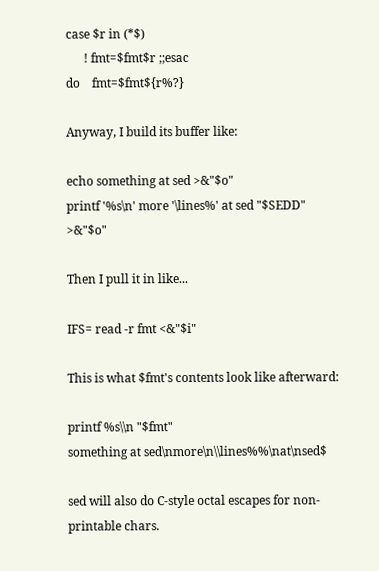case $r in (*$)
      ! fmt=$fmt$r ;;esac
do    fmt=$fmt${r%?}

Anyway, I build its buffer like:

echo something at sed >&"$o"
printf '%s\n' more '\lines%' at sed "$SEDD" >&"$o"

Then I pull it in like...

IFS= read -r fmt <&"$i"

This is what $fmt's contents look like afterward:

printf %s\\n "$fmt"
something at sed\nmore\n\\lines%%\nat\nsed$

sed will also do C-style octal escapes for non-printable chars.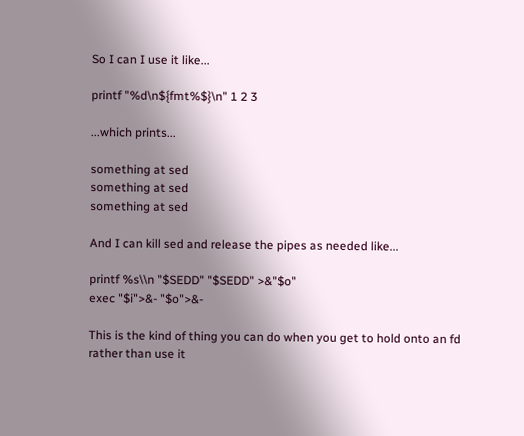So I can I use it like...

printf "%d\n${fmt%$}\n" 1 2 3

...which prints...

something at sed
something at sed
something at sed

And I can kill sed and release the pipes as needed like...

printf %s\\n "$SEDD" "$SEDD" >&"$o"
exec "$i">&- "$o">&-

This is the kind of thing you can do when you get to hold onto an fd rather than use it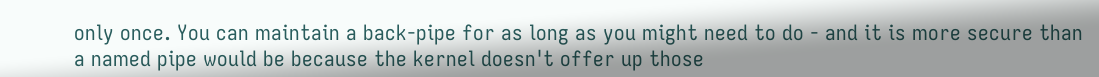only once. You can maintain a back-pipe for as long as you might need to do - and it is more secure than a named pipe would be because the kernel doesn't offer up those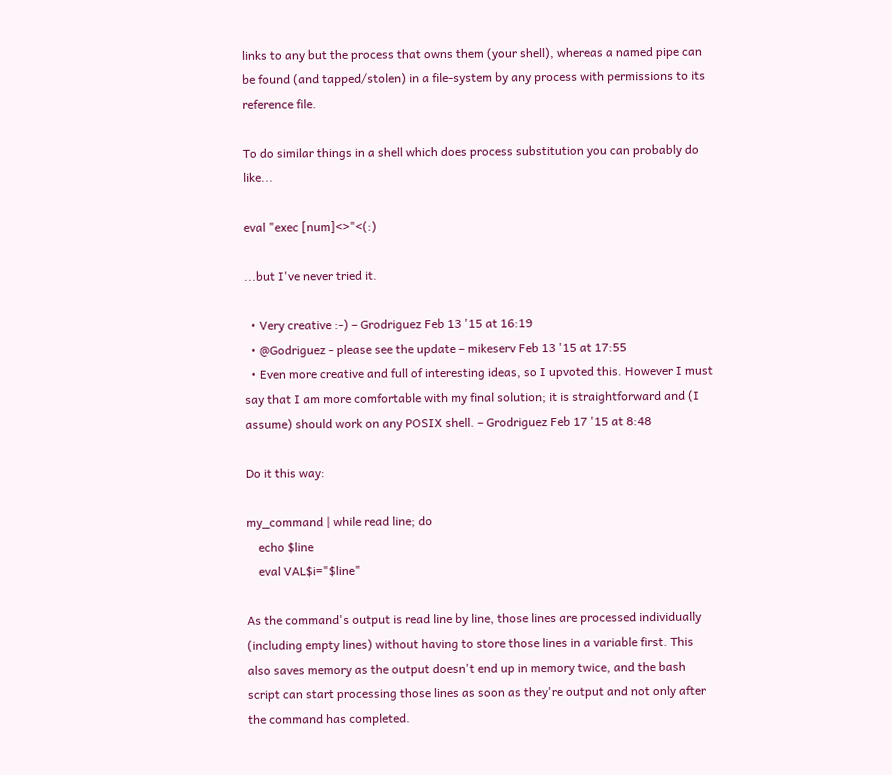links to any but the process that owns them (your shell), whereas a named pipe can be found (and tapped/stolen) in a file-system by any process with permissions to its reference file.

To do similar things in a shell which does process substitution you can probably do like...

eval "exec [num]<>"<(:)

...but I've never tried it.

  • Very creative :-) – Grodriguez Feb 13 '15 at 16:19
  • @Godriguez - please see the update – mikeserv Feb 13 '15 at 17:55
  • Even more creative and full of interesting ideas, so I upvoted this. However I must say that I am more comfortable with my final solution; it is straightforward and (I assume) should work on any POSIX shell. – Grodriguez Feb 17 '15 at 8:48

Do it this way:

my_command | while read line; do
    echo $line
    eval VAL$i="$line"

As the command's output is read line by line, those lines are processed individually (including empty lines) without having to store those lines in a variable first. This also saves memory as the output doesn't end up in memory twice, and the bash script can start processing those lines as soon as they're output and not only after the command has completed.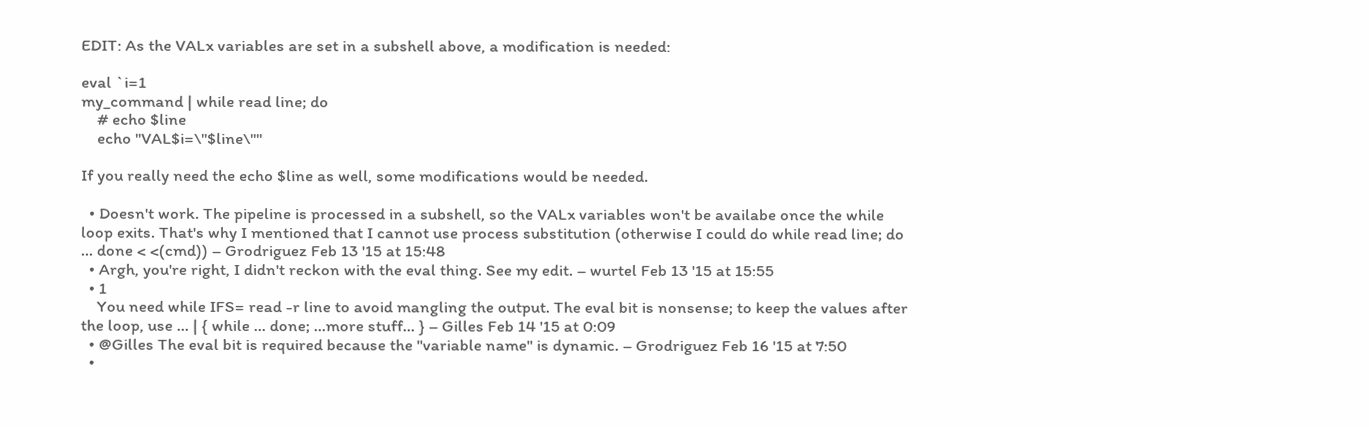EDIT: As the VALx variables are set in a subshell above, a modification is needed:

eval `i=1
my_command | while read line; do
    # echo $line
    echo "VAL$i=\"$line\""

If you really need the echo $line as well, some modifications would be needed.

  • Doesn't work. The pipeline is processed in a subshell, so the VALx variables won't be availabe once the while loop exits. That's why I mentioned that I cannot use process substitution (otherwise I could do while read line; do ... done < <(cmd)) – Grodriguez Feb 13 '15 at 15:48
  • Argh, you're right, I didn't reckon with the eval thing. See my edit. – wurtel Feb 13 '15 at 15:55
  • 1
    You need while IFS= read -r line to avoid mangling the output. The eval bit is nonsense; to keep the values after the loop, use … | { while … done; …more stuff… } – Gilles Feb 14 '15 at 0:09
  • @Gilles The eval bit is required because the "variable name" is dynamic. – Grodriguez Feb 16 '15 at 7:50
  •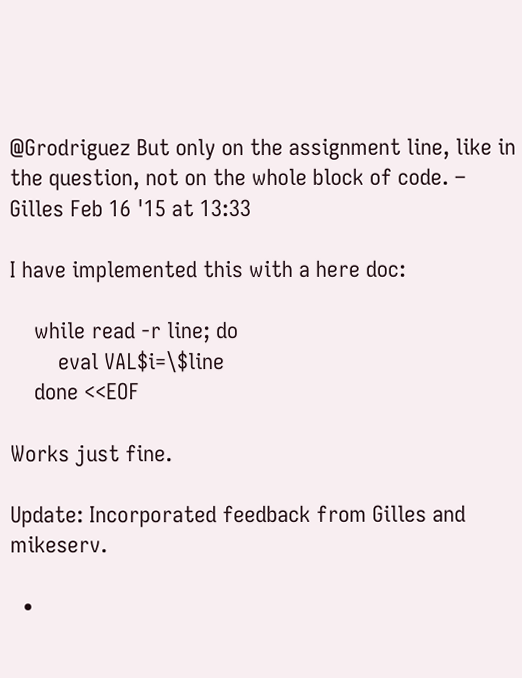@Grodriguez But only on the assignment line, like in the question, not on the whole block of code. – Gilles Feb 16 '15 at 13:33

I have implemented this with a here doc:

    while read -r line; do
        eval VAL$i=\$line
    done <<EOF

Works just fine.

Update: Incorporated feedback from Gilles and mikeserv.

  •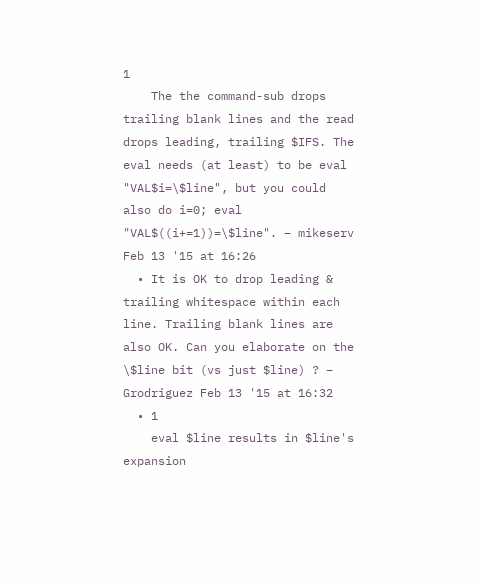1
    The the command-sub drops trailing blank lines and the read drops leading, trailing $IFS. The eval needs (at least) to be eval "VAL$i=\$line", but you could also do i=0; eval "VAL$((i+=1))=\$line". – mikeserv Feb 13 '15 at 16:26
  • It is OK to drop leading & trailing whitespace within each line. Trailing blank lines are also OK. Can you elaborate on the \$line bit (vs just $line) ? – Grodriguez Feb 13 '15 at 16:32
  • 1
    eval $line results in $line's expansion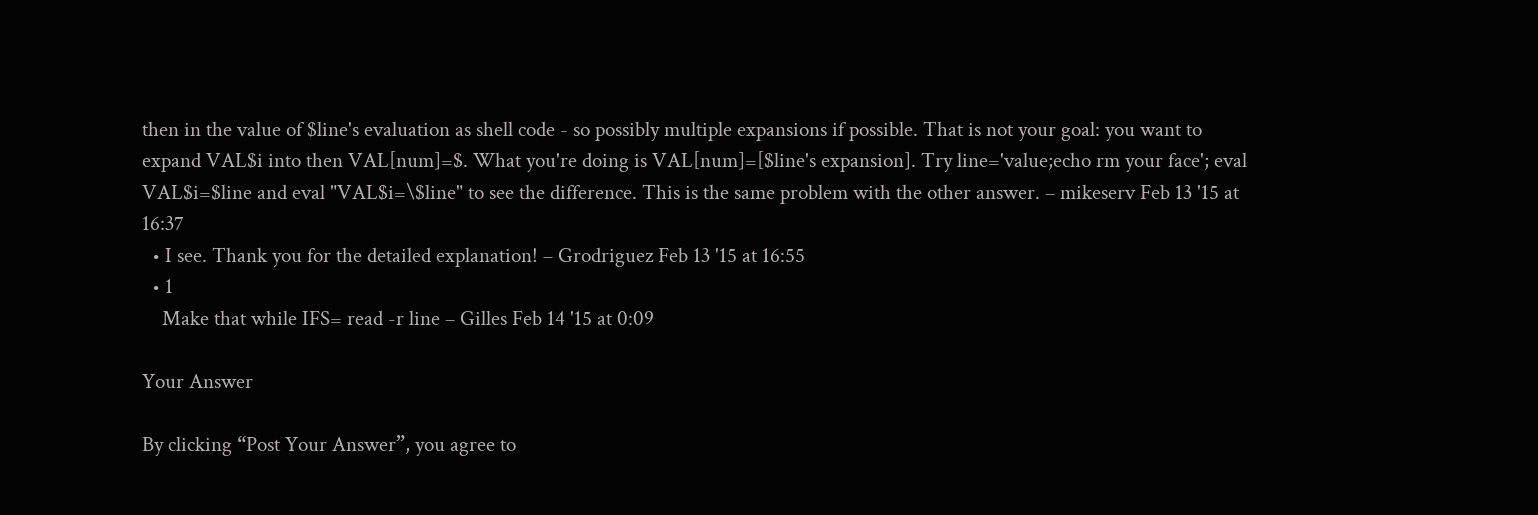then in the value of $line's evaluation as shell code - so possibly multiple expansions if possible. That is not your goal: you want to expand VAL$i into then VAL[num]=$. What you're doing is VAL[num]=[$line's expansion]. Try line='value;echo rm your face'; eval VAL$i=$line and eval "VAL$i=\$line" to see the difference. This is the same problem with the other answer. – mikeserv Feb 13 '15 at 16:37
  • I see. Thank you for the detailed explanation! – Grodriguez Feb 13 '15 at 16:55
  • 1
    Make that while IFS= read -r line – Gilles Feb 14 '15 at 0:09

Your Answer

By clicking “Post Your Answer”, you agree to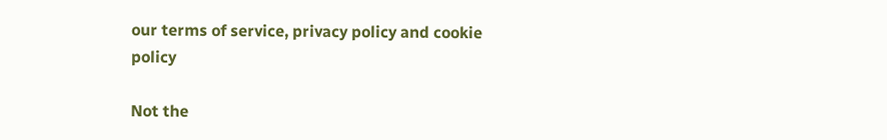our terms of service, privacy policy and cookie policy

Not the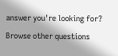answer you're looking for? Browse other questions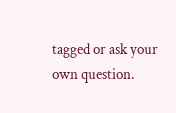tagged or ask your own question.